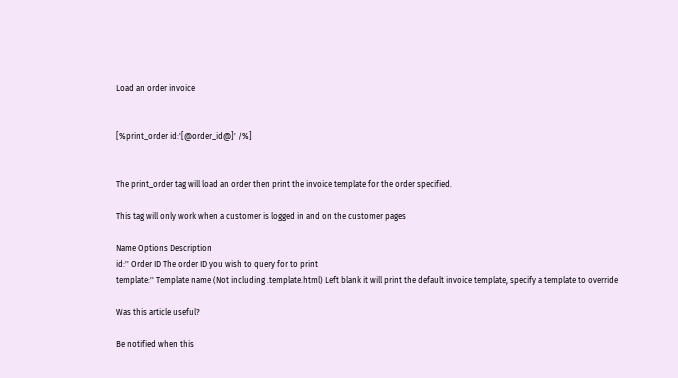Load an order invoice


[%print_order id:'[@order_id@]' /%]


The print_order tag will load an order then print the invoice template for the order specified.

This tag will only work when a customer is logged in and on the customer pages

Name Options Description
id:'' Order ID The order ID you wish to query for to print
template:'' Template name (Not including .template.html) Left blank it will print the default invoice template, specify a template to override

Was this article useful?

Be notified when this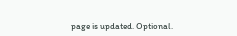page is updated. Optional.